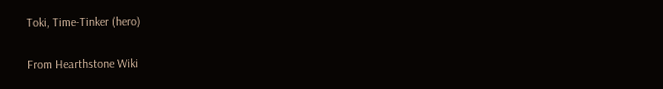Toki, Time-Tinker (hero)

From Hearthstone Wiki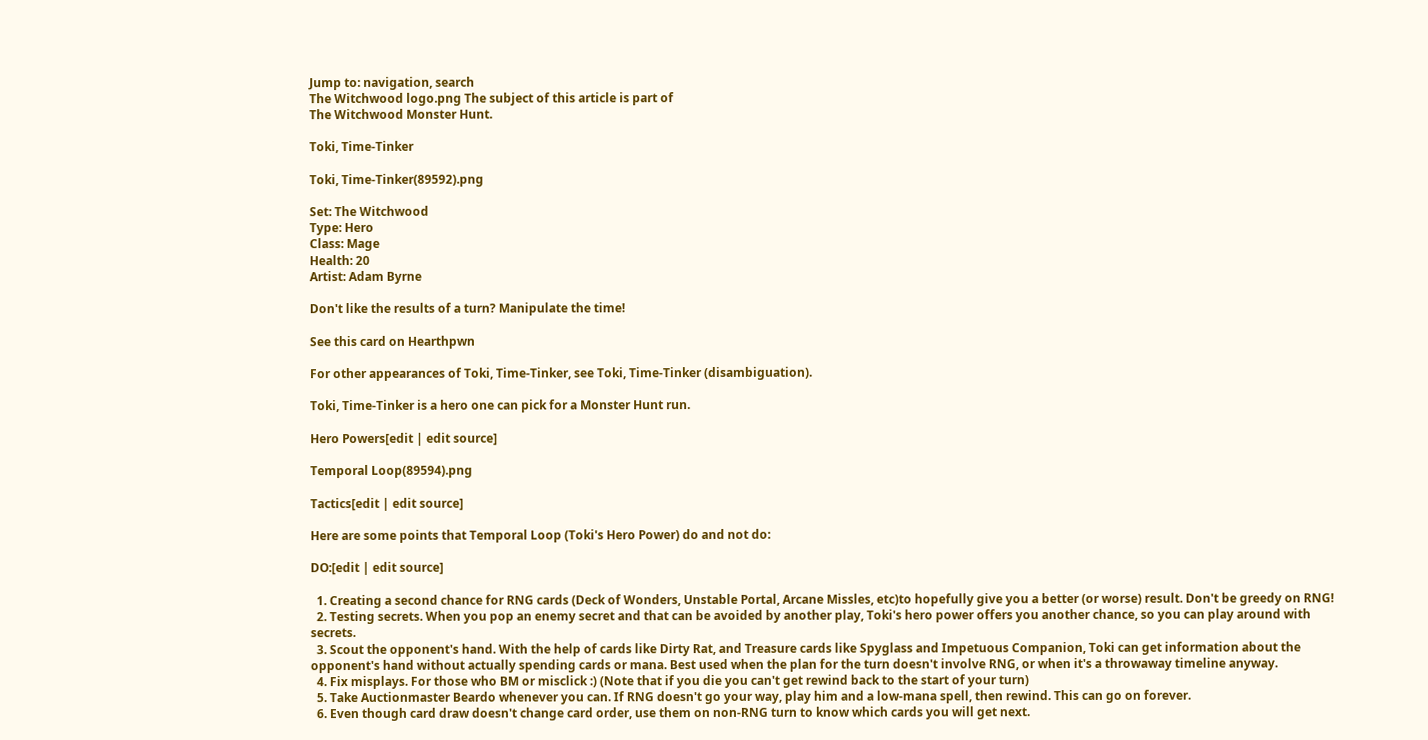Jump to: navigation, search
The Witchwood logo.png The subject of this article is part of
The Witchwood Monster Hunt.

Toki, Time-Tinker

Toki, Time-Tinker(89592).png

Set: The Witchwood
Type: Hero
Class: Mage
Health: 20
Artist: Adam Byrne

Don't like the results of a turn? Manipulate the time!

See this card on Hearthpwn

For other appearances of Toki, Time-Tinker, see Toki, Time-Tinker (disambiguation).

Toki, Time-Tinker is a hero one can pick for a Monster Hunt run.

Hero Powers[edit | edit source]

Temporal Loop(89594).png

Tactics[edit | edit source]

Here are some points that Temporal Loop (Toki's Hero Power) do and not do:

DO:[edit | edit source]

  1. Creating a second chance for RNG cards (Deck of Wonders, Unstable Portal, Arcane Missles, etc)to hopefully give you a better (or worse) result. Don't be greedy on RNG!
  2. Testing secrets. When you pop an enemy secret and that can be avoided by another play, Toki's hero power offers you another chance, so you can play around with secrets.
  3. Scout the opponent's hand. With the help of cards like Dirty Rat, and Treasure cards like Spyglass and Impetuous Companion, Toki can get information about the opponent's hand without actually spending cards or mana. Best used when the plan for the turn doesn't involve RNG, or when it's a throwaway timeline anyway.
  4. Fix misplays. For those who BM or misclick :) (Note that if you die you can't get rewind back to the start of your turn)
  5. Take Auctionmaster Beardo whenever you can. If RNG doesn't go your way, play him and a low-mana spell, then rewind. This can go on forever.
  6. Even though card draw doesn't change card order, use them on non-RNG turn to know which cards you will get next.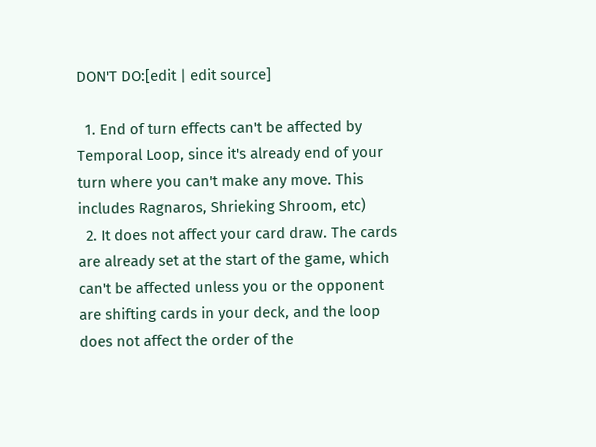DON'T DO:[edit | edit source]

  1. End of turn effects can't be affected by Temporal Loop, since it's already end of your turn where you can't make any move. This includes Ragnaros, Shrieking Shroom, etc)
  2. It does not affect your card draw. The cards are already set at the start of the game, which can't be affected unless you or the opponent are shifting cards in your deck, and the loop does not affect the order of the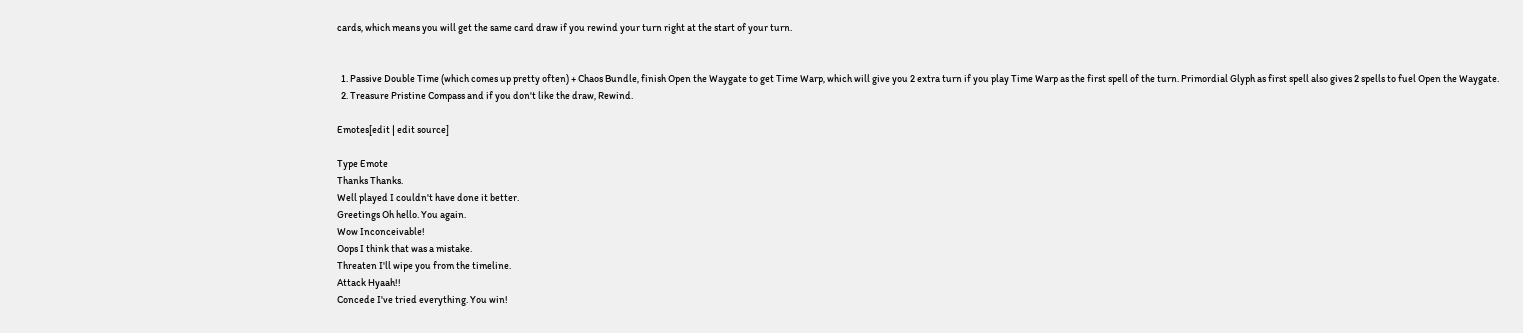cards, which means you will get the same card draw if you rewind your turn right at the start of your turn.


  1. Passive Double Time (which comes up pretty often) + Chaos Bundle, finish Open the Waygate to get Time Warp, which will give you 2 extra turn if you play Time Warp as the first spell of the turn. Primordial Glyph as first spell also gives 2 spells to fuel Open the Waygate.
  2. Treasure Pristine Compass and if you don't like the draw, Rewind.

Emotes[edit | edit source]

Type Emote
Thanks Thanks.
Well played I couldn't have done it better.
Greetings Oh hello. You again.
Wow Inconceivable!
Oops I think that was a mistake.
Threaten I'll wipe you from the timeline.
Attack Hyaah!!
Concede I've tried everything. You win!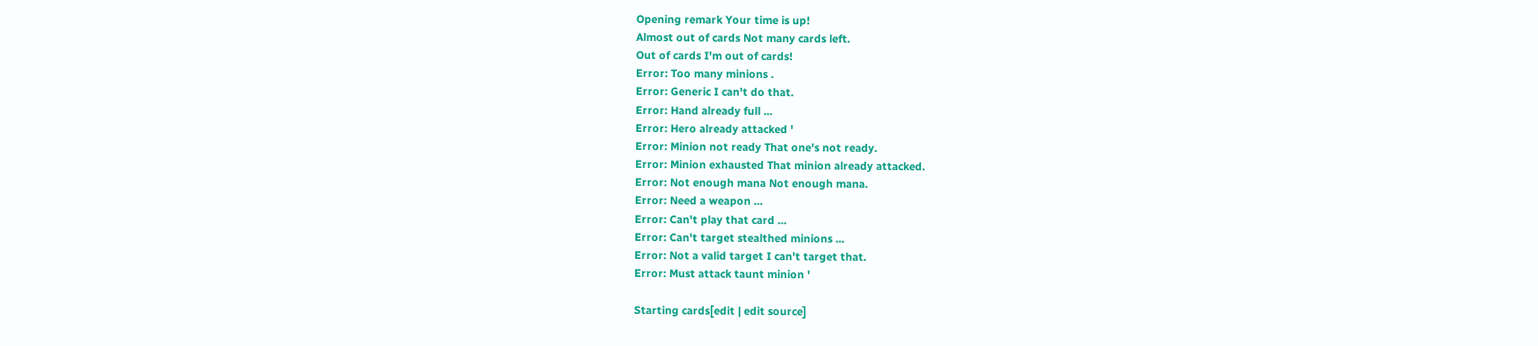Opening remark Your time is up!
Almost out of cards Not many cards left.
Out of cards I'm out of cards!
Error: Too many minions .
Error: Generic I can't do that.
Error: Hand already full ...
Error: Hero already attacked '
Error: Minion not ready That one's not ready.
Error: Minion exhausted That minion already attacked.
Error: Not enough mana Not enough mana.
Error: Need a weapon ...
Error: Can't play that card ...
Error: Can't target stealthed minions ...
Error: Not a valid target I can't target that.
Error: Must attack taunt minion '

Starting cards[edit | edit source]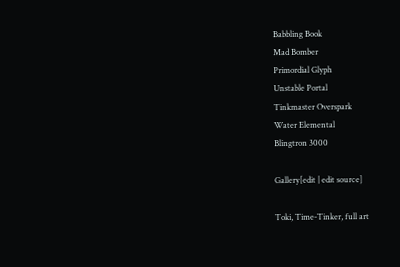Babbling Book
Mad Bomber
Primordial Glyph
Unstable Portal
Tinkmaster Overspark
Water Elemental
Blingtron 3000

Gallery[edit | edit source]

Toki, Time-Tinker, full art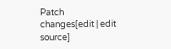Patch changes[edit | edit source]